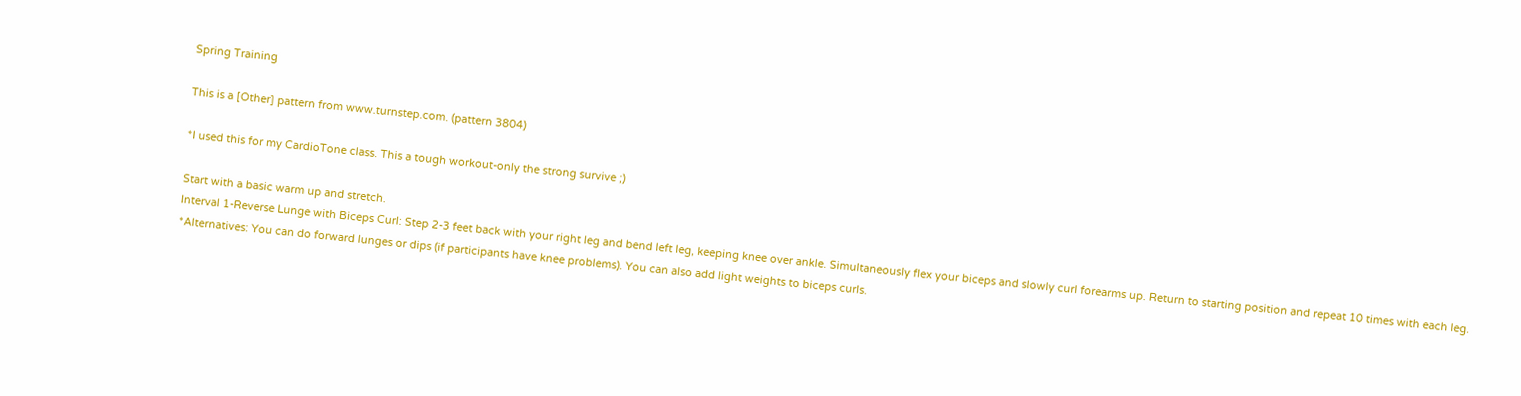Spring Training

This is a [Other] pattern from www.turnstep.com. (pattern 3804)

*I used this for my CardioTone class. This a tough workout-only the strong survive ;)

Start with a basic warm up and stretch.
Interval 1-Reverse Lunge with Biceps Curl: Step 2-3 feet back with your right leg and bend left leg, keeping knee over ankle. Simultaneously flex your biceps and slowly curl forearms up. Return to starting position and repeat 10 times with each leg.
*Alternatives: You can do forward lunges or dips (if participants have knee problems). You can also add light weights to biceps curls.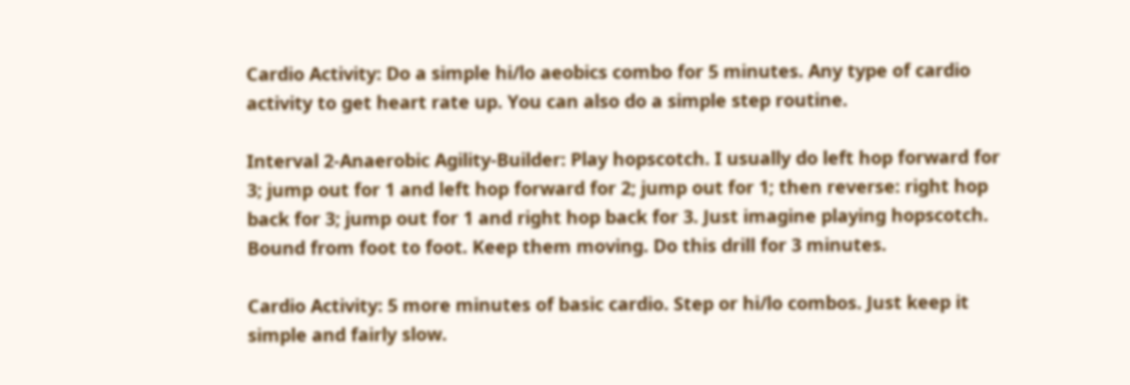Cardio Activity: Do a simple hi/lo aeobics combo for 5 minutes. Any type of cardio activity to get heart rate up. You can also do a simple step routine.

Interval 2-Anaerobic Agility-Builder: Play hopscotch. I usually do left hop forward for 3; jump out for 1 and left hop forward for 2; jump out for 1; then reverse: right hop back for 3; jump out for 1 and right hop back for 3. Just imagine playing hopscotch. Bound from foot to foot. Keep them moving. Do this drill for 3 minutes.

Cardio Activity: 5 more minutes of basic cardio. Step or hi/lo combos. Just keep it simple and fairly slow.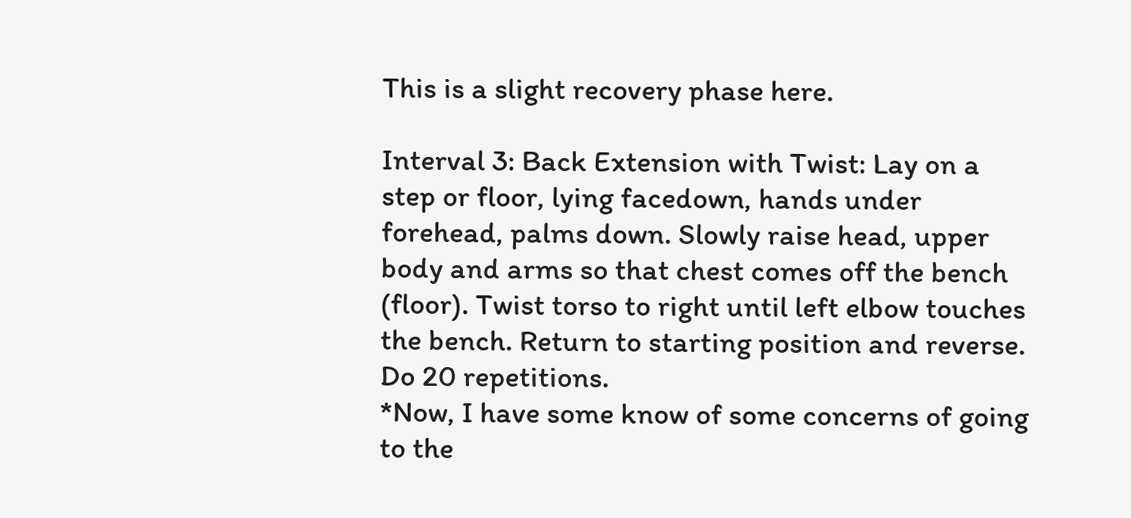This is a slight recovery phase here.

Interval 3: Back Extension with Twist: Lay on a step or floor, lying facedown, hands under forehead, palms down. Slowly raise head, upper body and arms so that chest comes off the bench (floor). Twist torso to right until left elbow touches the bench. Return to starting position and reverse. Do 20 repetitions.
*Now, I have some know of some concerns of going to the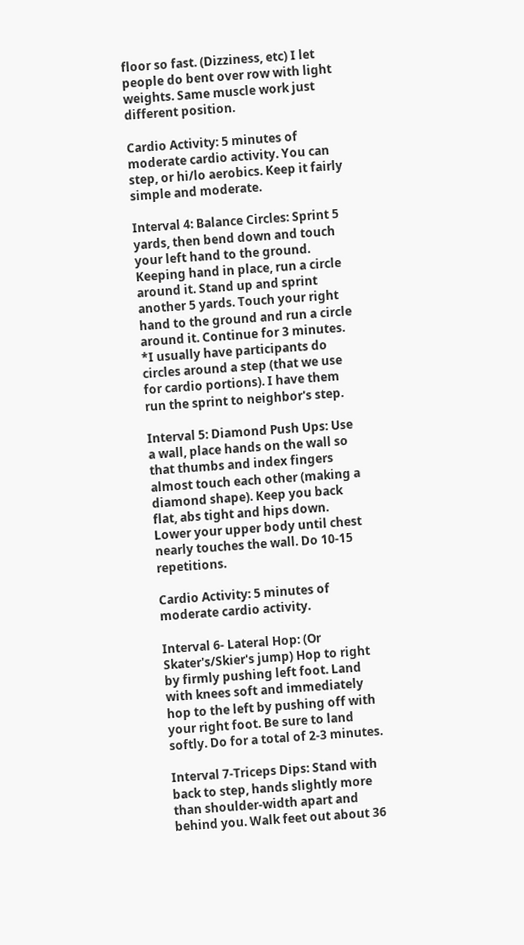floor so fast. (Dizziness, etc) I let people do bent over row with light weights. Same muscle work just different position.

Cardio Activity: 5 minutes of moderate cardio activity. You can step, or hi/lo aerobics. Keep it fairly simple and moderate.

Interval 4: Balance Circles: Sprint 5 yards, then bend down and touch your left hand to the ground. Keeping hand in place, run a circle around it. Stand up and sprint another 5 yards. Touch your right hand to the ground and run a circle around it. Continue for 3 minutes. *I usually have participants do circles around a step (that we use for cardio portions). I have them run the sprint to neighbor's step.

Interval 5: Diamond Push Ups: Use a wall, place hands on the wall so that thumbs and index fingers almost touch each other (making a diamond shape). Keep you back flat, abs tight and hips down. Lower your upper body until chest nearly touches the wall. Do 10-15 repetitions.

Cardio Activity: 5 minutes of moderate cardio activity.

Interval 6- Lateral Hop: (Or Skater's/Skier's jump) Hop to right by firmly pushing left foot. Land with knees soft and immediately hop to the left by pushing off with your right foot. Be sure to land softly. Do for a total of 2-3 minutes.

Interval 7-Triceps Dips: Stand with back to step, hands slightly more than shoulder-width apart and behind you. Walk feet out about 36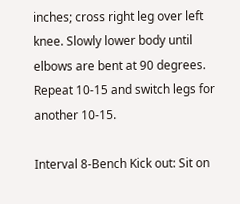inches; cross right leg over left knee. Slowly lower body until elbows are bent at 90 degrees. Repeat 10-15 and switch legs for another 10-15.

Interval 8-Bench Kick out: Sit on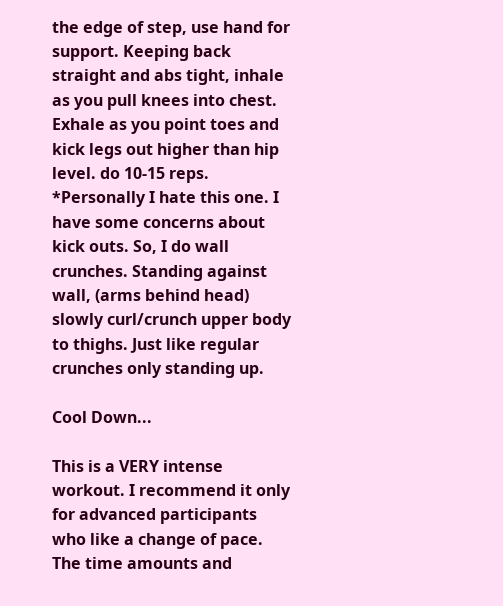the edge of step, use hand for support. Keeping back straight and abs tight, inhale as you pull knees into chest. Exhale as you point toes and kick legs out higher than hip level. do 10-15 reps.
*Personally I hate this one. I have some concerns about kick outs. So, I do wall crunches. Standing against wall, (arms behind head) slowly curl/crunch upper body to thighs. Just like regular crunches only standing up.

Cool Down...

This is a VERY intense workout. I recommend it only for advanced participants who like a change of pace. The time amounts and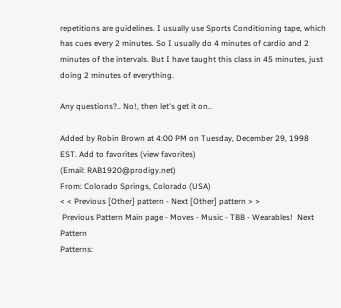repetitions are guidelines. I usually use Sports Conditioning tape, which has cues every 2 minutes. So I usually do 4 minutes of cardio and 2 minutes of the intervals. But I have taught this class in 45 minutes, just doing 2 minutes of everything.

Any questions?.. No!, then let's get it on..

Added by Robin Brown at 4:00 PM on Tuesday, December 29, 1998 EST. Add to favorites (view favorites)
(Email: RAB1920@prodigy.net)
From: Colorado Springs, Colorado (USA)
< < Previous [Other] pattern - Next [Other] pattern > >
 Previous Pattern Main page - Moves - Music - TBB - Wearables!  Next Pattern
Patterns: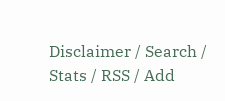Disclaimer / Search / Stats / RSS / Add